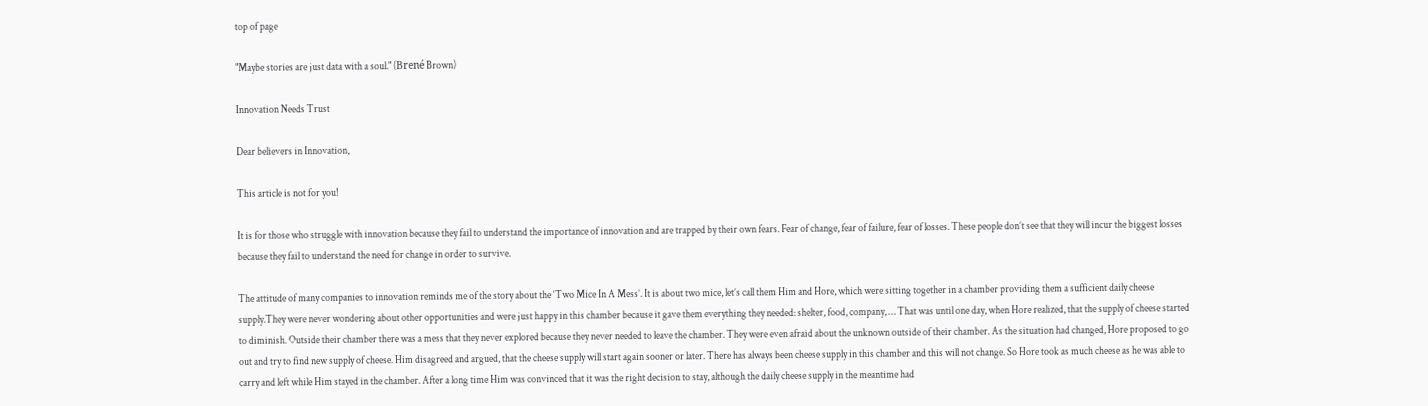top of page

"Maybe stories are just data with a soul." (Brené Brown)

Innovation Needs Trust

Dear believers in Innovation,

This article is not for you!

It is for those who struggle with innovation because they fail to understand the importance of innovation and are trapped by their own fears. Fear of change, fear of failure, fear of losses. These people don’t see that they will incur the biggest losses because they fail to understand the need for change in order to survive.

The attitude of many companies to innovation reminds me of the story about the ‘Two Mice In A Mess’. It is about two mice, let’s call them Him and Hore, which were sitting together in a chamber providing them a sufficient daily cheese supply.They were never wondering about other opportunities and were just happy in this chamber because it gave them everything they needed: shelter, food, company, … That was until one day, when Hore realized, that the supply of cheese started to diminish. Outside their chamber there was a mess that they never explored because they never needed to leave the chamber. They were even afraid about the unknown outside of their chamber. As the situation had changed, Hore proposed to go out and try to find new supply of cheese. Him disagreed and argued, that the cheese supply will start again sooner or later. There has always been cheese supply in this chamber and this will not change. So Hore took as much cheese as he was able to carry and left while Him stayed in the chamber. After a long time Him was convinced that it was the right decision to stay, although the daily cheese supply in the meantime had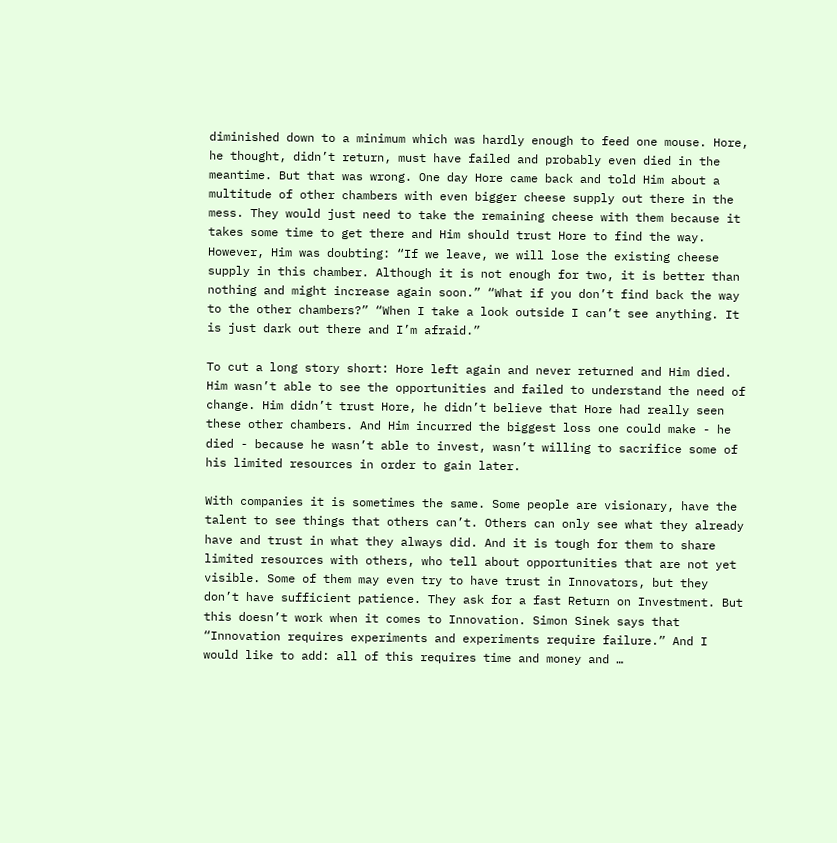diminished down to a minimum which was hardly enough to feed one mouse. Hore, he thought, didn’t return, must have failed and probably even died in the meantime. But that was wrong. One day Hore came back and told Him about a multitude of other chambers with even bigger cheese supply out there in the mess. They would just need to take the remaining cheese with them because it takes some time to get there and Him should trust Hore to find the way. However, Him was doubting: “If we leave, we will lose the existing cheese supply in this chamber. Although it is not enough for two, it is better than nothing and might increase again soon.” “What if you don’t find back the way to the other chambers?” “When I take a look outside I can’t see anything. It is just dark out there and I’m afraid.”

To cut a long story short: Hore left again and never returned and Him died. Him wasn’t able to see the opportunities and failed to understand the need of change. Him didn’t trust Hore, he didn’t believe that Hore had really seen these other chambers. And Him incurred the biggest loss one could make - he died - because he wasn’t able to invest, wasn’t willing to sacrifice some of his limited resources in order to gain later.

With companies it is sometimes the same. Some people are visionary, have the talent to see things that others can’t. Others can only see what they already have and trust in what they always did. And it is tough for them to share limited resources with others, who tell about opportunities that are not yet visible. Some of them may even try to have trust in Innovators, but they don’t have sufficient patience. They ask for a fast Return on Investment. But this doesn’t work when it comes to Innovation. Simon Sinek says that “Innovation requires experiments and experiments require failure.” And I would like to add: all of this requires time and money and …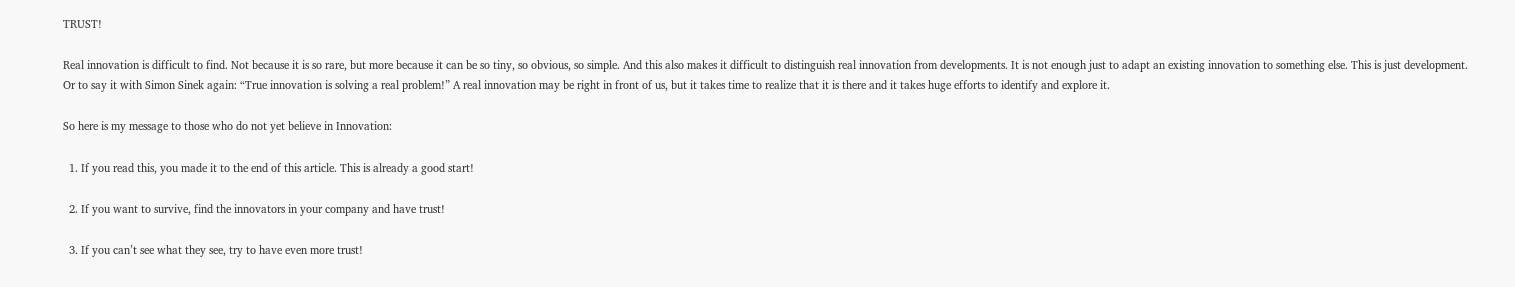TRUST!

Real innovation is difficult to find. Not because it is so rare, but more because it can be so tiny, so obvious, so simple. And this also makes it difficult to distinguish real innovation from developments. It is not enough just to adapt an existing innovation to something else. This is just development. Or to say it with Simon Sinek again: “True innovation is solving a real problem!” A real innovation may be right in front of us, but it takes time to realize that it is there and it takes huge efforts to identify and explore it.

So here is my message to those who do not yet believe in Innovation:

  1. If you read this, you made it to the end of this article. This is already a good start!

  2. If you want to survive, find the innovators in your company and have trust!

  3. If you can’t see what they see, try to have even more trust!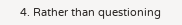4. Rather than questioning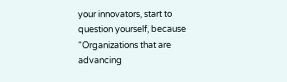your innovators, start to question yourself, because “Organizations that are advancing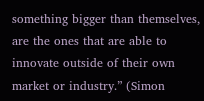something bigger than themselves, are the ones that are able to innovate outside of their own market or industry.” (Simon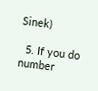Sinek)

  5. If you do number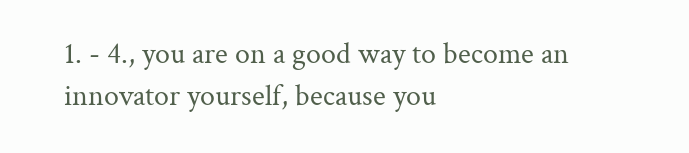1. - 4., you are on a good way to become an innovator yourself, because you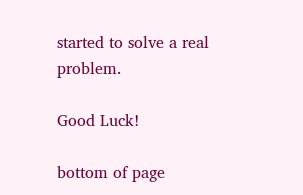started to solve a real problem.

Good Luck!

bottom of page